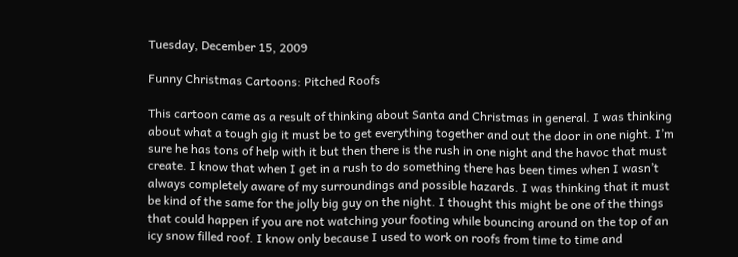Tuesday, December 15, 2009

Funny Christmas Cartoons: Pitched Roofs

This cartoon came as a result of thinking about Santa and Christmas in general. I was thinking about what a tough gig it must be to get everything together and out the door in one night. I’m sure he has tons of help with it but then there is the rush in one night and the havoc that must create. I know that when I get in a rush to do something there has been times when I wasn’t always completely aware of my surroundings and possible hazards. I was thinking that it must be kind of the same for the jolly big guy on the night. I thought this might be one of the things that could happen if you are not watching your footing while bouncing around on the top of an icy snow filled roof. I know only because I used to work on roofs from time to time and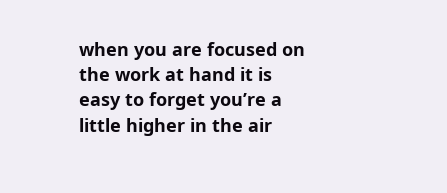when you are focused on the work at hand it is easy to forget you’re a little higher in the air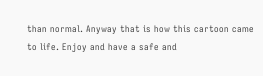than normal. Anyway that is how this cartoon came to life. Enjoy and have a safe and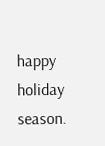happy holiday season.